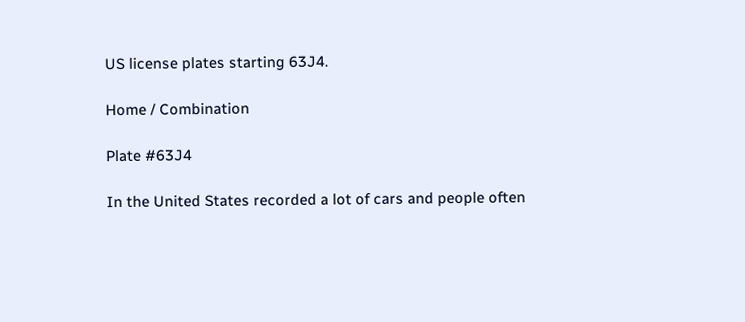US license plates starting 63J4.

Home / Combination

Plate #63J4

In the United States recorded a lot of cars and people often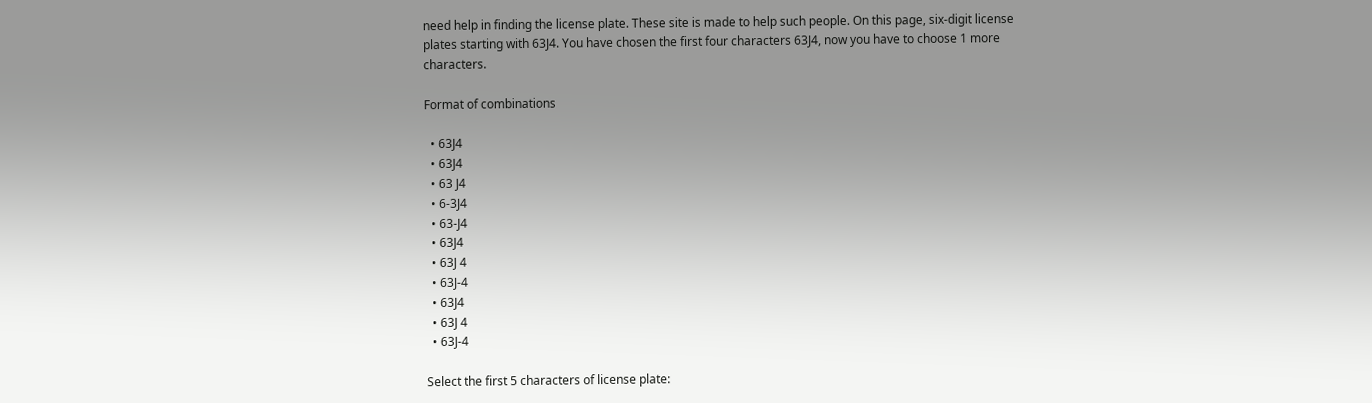need help in finding the license plate. These site is made to help such people. On this page, six-digit license plates starting with 63J4. You have chosen the first four characters 63J4, now you have to choose 1 more characters.

Format of combinations

  • 63J4
  • 63J4
  • 63 J4
  • 6-3J4
  • 63-J4
  • 63J4
  • 63J 4
  • 63J-4
  • 63J4
  • 63J 4
  • 63J-4

Select the first 5 characters of license plate: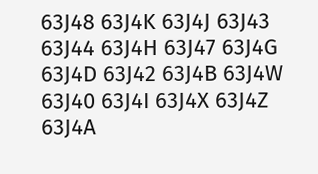63J48 63J4K 63J4J 63J43 63J44 63J4H 63J47 63J4G 63J4D 63J42 63J4B 63J4W 63J40 63J4I 63J4X 63J4Z 63J4A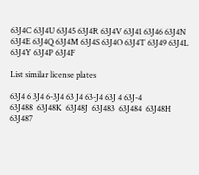63J4C 63J4U 63J45 63J4R 63J4V 63J41 63J46 63J4N 63J4E 63J4Q 63J4M 63J4S 63J4O 63J4T 63J49 63J4L 63J4Y 63J4P 63J4F

List similar license plates

63J4 6 3J4 6-3J4 63 J4 63-J4 63J 4 63J-4
63J488  63J48K  63J48J  63J483  63J484  63J48H  63J487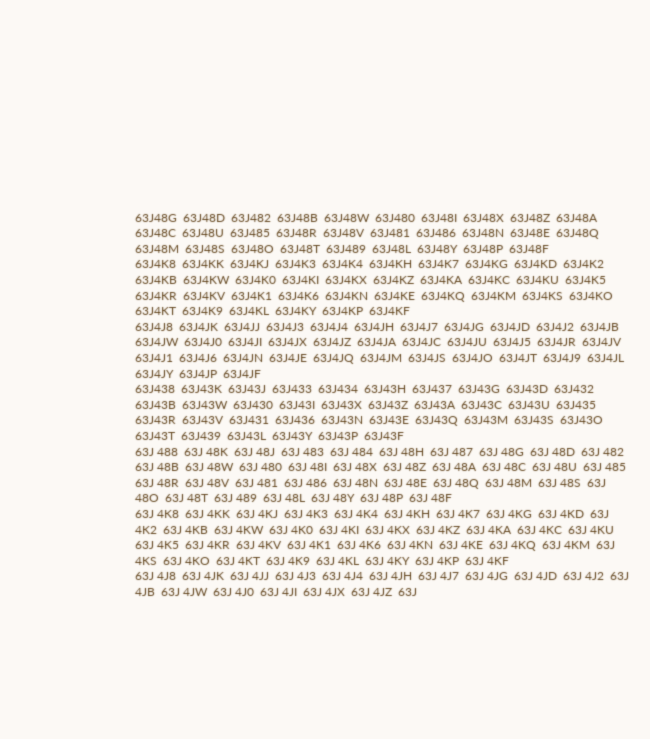63J48G  63J48D  63J482  63J48B  63J48W  63J480  63J48I  63J48X  63J48Z  63J48A  63J48C  63J48U  63J485  63J48R  63J48V  63J481  63J486  63J48N  63J48E  63J48Q  63J48M  63J48S  63J48O  63J48T  63J489  63J48L  63J48Y  63J48P  63J48F
63J4K8  63J4KK  63J4KJ  63J4K3  63J4K4  63J4KH  63J4K7  63J4KG  63J4KD  63J4K2  63J4KB  63J4KW  63J4K0  63J4KI  63J4KX  63J4KZ  63J4KA  63J4KC  63J4KU  63J4K5  63J4KR  63J4KV  63J4K1  63J4K6  63J4KN  63J4KE  63J4KQ  63J4KM  63J4KS  63J4KO  63J4KT  63J4K9  63J4KL  63J4KY  63J4KP  63J4KF
63J4J8  63J4JK  63J4JJ  63J4J3  63J4J4  63J4JH  63J4J7  63J4JG  63J4JD  63J4J2  63J4JB  63J4JW  63J4J0  63J4JI  63J4JX  63J4JZ  63J4JA  63J4JC  63J4JU  63J4J5  63J4JR  63J4JV  63J4J1  63J4J6  63J4JN  63J4JE  63J4JQ  63J4JM  63J4JS  63J4JO  63J4JT  63J4J9  63J4JL  63J4JY  63J4JP  63J4JF
63J438  63J43K  63J43J  63J433  63J434  63J43H  63J437  63J43G  63J43D  63J432  63J43B  63J43W  63J430  63J43I  63J43X  63J43Z  63J43A  63J43C  63J43U  63J435  63J43R  63J43V  63J431  63J436  63J43N  63J43E  63J43Q  63J43M  63J43S  63J43O  63J43T  63J439  63J43L  63J43Y  63J43P  63J43F
63J 488  63J 48K  63J 48J  63J 483  63J 484  63J 48H  63J 487  63J 48G  63J 48D  63J 482  63J 48B  63J 48W  63J 480  63J 48I  63J 48X  63J 48Z  63J 48A  63J 48C  63J 48U  63J 485  63J 48R  63J 48V  63J 481  63J 486  63J 48N  63J 48E  63J 48Q  63J 48M  63J 48S  63J 48O  63J 48T  63J 489  63J 48L  63J 48Y  63J 48P  63J 48F
63J 4K8  63J 4KK  63J 4KJ  63J 4K3  63J 4K4  63J 4KH  63J 4K7  63J 4KG  63J 4KD  63J 4K2  63J 4KB  63J 4KW  63J 4K0  63J 4KI  63J 4KX  63J 4KZ  63J 4KA  63J 4KC  63J 4KU  63J 4K5  63J 4KR  63J 4KV  63J 4K1  63J 4K6  63J 4KN  63J 4KE  63J 4KQ  63J 4KM  63J 4KS  63J 4KO  63J 4KT  63J 4K9  63J 4KL  63J 4KY  63J 4KP  63J 4KF
63J 4J8  63J 4JK  63J 4JJ  63J 4J3  63J 4J4  63J 4JH  63J 4J7  63J 4JG  63J 4JD  63J 4J2  63J 4JB  63J 4JW  63J 4J0  63J 4JI  63J 4JX  63J 4JZ  63J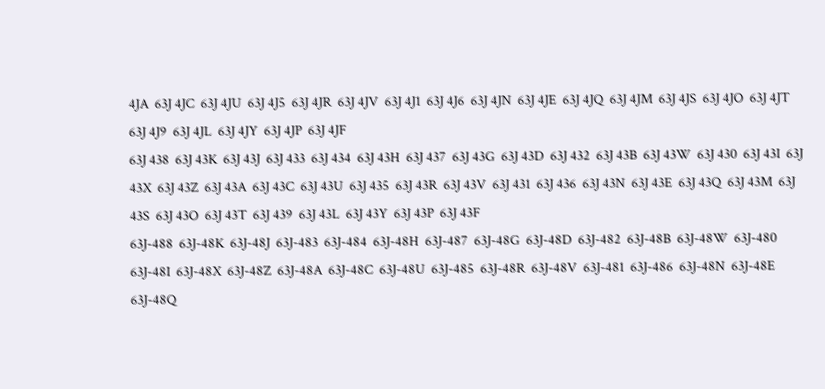4JA  63J 4JC  63J 4JU  63J 4J5  63J 4JR  63J 4JV  63J 4J1  63J 4J6  63J 4JN  63J 4JE  63J 4JQ  63J 4JM  63J 4JS  63J 4JO  63J 4JT  63J 4J9  63J 4JL  63J 4JY  63J 4JP  63J 4JF
63J 438  63J 43K  63J 43J  63J 433  63J 434  63J 43H  63J 437  63J 43G  63J 43D  63J 432  63J 43B  63J 43W  63J 430  63J 43I  63J 43X  63J 43Z  63J 43A  63J 43C  63J 43U  63J 435  63J 43R  63J 43V  63J 431  63J 436  63J 43N  63J 43E  63J 43Q  63J 43M  63J 43S  63J 43O  63J 43T  63J 439  63J 43L  63J 43Y  63J 43P  63J 43F
63J-488  63J-48K  63J-48J  63J-483  63J-484  63J-48H  63J-487  63J-48G  63J-48D  63J-482  63J-48B  63J-48W  63J-480  63J-48I  63J-48X  63J-48Z  63J-48A  63J-48C  63J-48U  63J-485  63J-48R  63J-48V  63J-481  63J-486  63J-48N  63J-48E  63J-48Q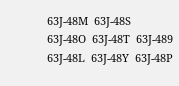63J-48M  63J-48S  63J-48O  63J-48T  63J-489  63J-48L  63J-48Y  63J-48P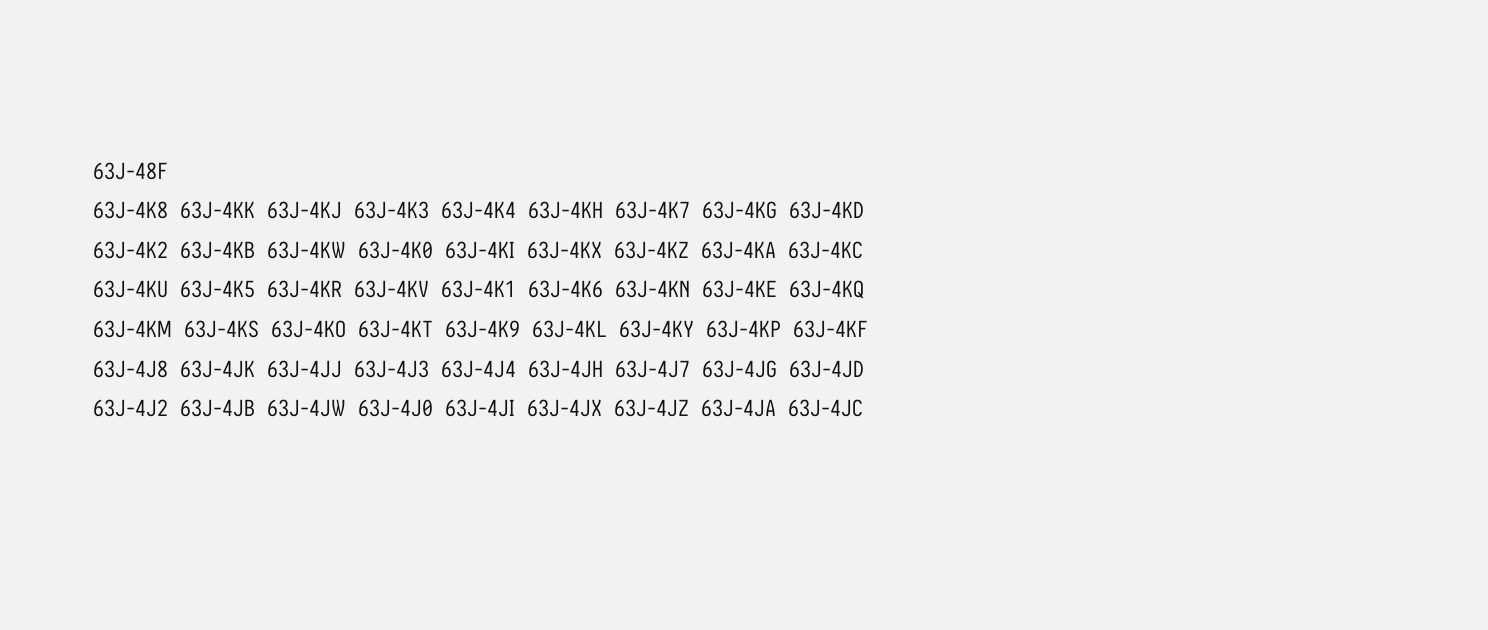63J-48F
63J-4K8  63J-4KK  63J-4KJ  63J-4K3  63J-4K4  63J-4KH  63J-4K7  63J-4KG  63J-4KD  63J-4K2  63J-4KB  63J-4KW  63J-4K0  63J-4KI  63J-4KX  63J-4KZ  63J-4KA  63J-4KC  63J-4KU  63J-4K5  63J-4KR  63J-4KV  63J-4K1  63J-4K6  63J-4KN  63J-4KE  63J-4KQ  63J-4KM  63J-4KS  63J-4KO  63J-4KT  63J-4K9  63J-4KL  63J-4KY  63J-4KP  63J-4KF
63J-4J8  63J-4JK  63J-4JJ  63J-4J3  63J-4J4  63J-4JH  63J-4J7  63J-4JG  63J-4JD  63J-4J2  63J-4JB  63J-4JW  63J-4J0  63J-4JI  63J-4JX  63J-4JZ  63J-4JA  63J-4JC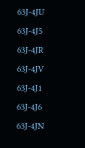63J-4JU  63J-4J5  63J-4JR  63J-4JV  63J-4J1  63J-4J6  63J-4JN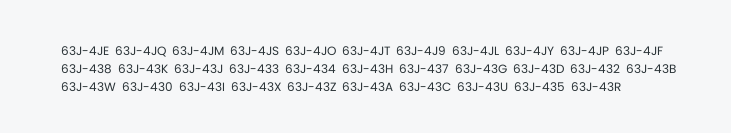63J-4JE  63J-4JQ  63J-4JM  63J-4JS  63J-4JO  63J-4JT  63J-4J9  63J-4JL  63J-4JY  63J-4JP  63J-4JF
63J-438  63J-43K  63J-43J  63J-433  63J-434  63J-43H  63J-437  63J-43G  63J-43D  63J-432  63J-43B  63J-43W  63J-430  63J-43I  63J-43X  63J-43Z  63J-43A  63J-43C  63J-43U  63J-435  63J-43R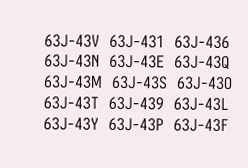63J-43V  63J-431  63J-436  63J-43N  63J-43E  63J-43Q  63J-43M  63J-43S  63J-43O  63J-43T  63J-439  63J-43L  63J-43Y  63J-43P  63J-43F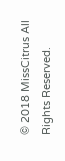© 2018 MissCitrus All Rights Reserved.